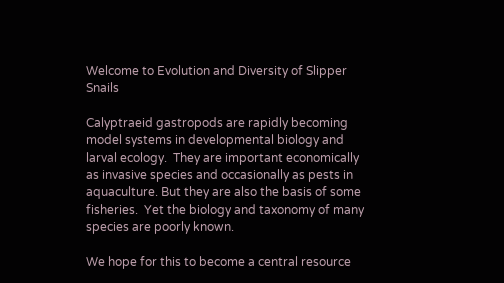Welcome to Evolution and Diversity of Slipper Snails

Calyptraeid gastropods are rapidly becoming model systems in developmental biology and larval ecology.  They are important economically as invasive species and occasionally as pests in aquaculture. But they are also the basis of some fisheries.  Yet the biology and taxonomy of many species are poorly known.

We hope for this to become a central resource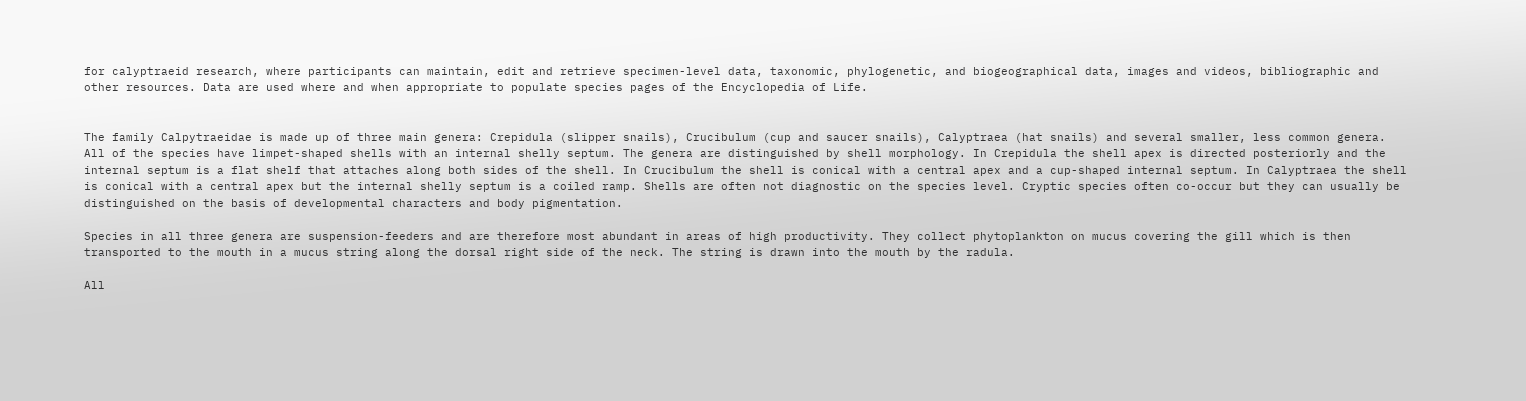for calyptraeid research, where participants can maintain, edit and retrieve specimen-level data, taxonomic, phylogenetic, and biogeographical data, images and videos, bibliographic and other resources. Data are used where and when appropriate to populate species pages of the Encyclopedia of Life.


The family Calpytraeidae is made up of three main genera: Crepidula (slipper snails), Crucibulum (cup and saucer snails), Calyptraea (hat snails) and several smaller, less common genera. All of the species have limpet-shaped shells with an internal shelly septum. The genera are distinguished by shell morphology. In Crepidula the shell apex is directed posteriorly and the internal septum is a flat shelf that attaches along both sides of the shell. In Crucibulum the shell is conical with a central apex and a cup-shaped internal septum. In Calyptraea the shell is conical with a central apex but the internal shelly septum is a coiled ramp. Shells are often not diagnostic on the species level. Cryptic species often co-occur but they can usually be distinguished on the basis of developmental characters and body pigmentation.

Species in all three genera are suspension-feeders and are therefore most abundant in areas of high productivity. They collect phytoplankton on mucus covering the gill which is then transported to the mouth in a mucus string along the dorsal right side of the neck. The string is drawn into the mouth by the radula.

All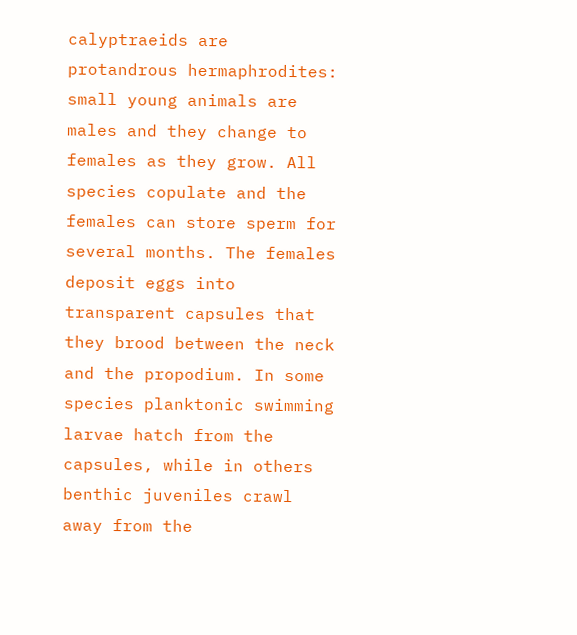calyptraeids are protandrous hermaphrodites: small young animals are males and they change to females as they grow. All species copulate and the females can store sperm for several months. The females deposit eggs into transparent capsules that they brood between the neck and the propodium. In some species planktonic swimming larvae hatch from the capsules, while in others benthic juveniles crawl away from the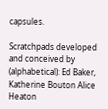capsules.

Scratchpads developed and conceived by (alphabetical): Ed Baker, Katherine Bouton Alice Heaton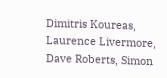Dimitris Koureas, Laurence Livermore, Dave Roberts, Simon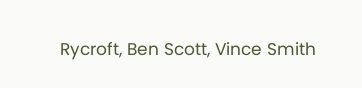Rycroft, Ben Scott, Vince Smith